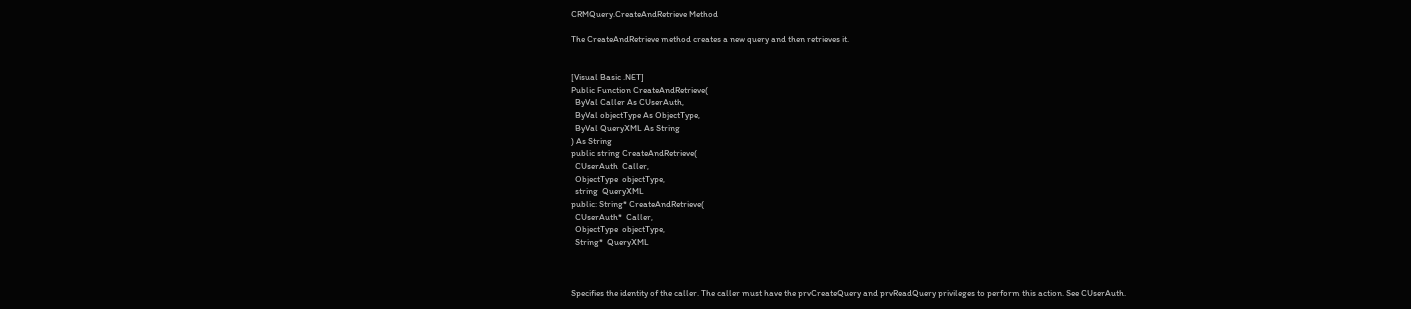CRMQuery.CreateAndRetrieve Method

The CreateAndRetrieve method creates a new query and then retrieves it.


[Visual Basic .NET]
Public Function CreateAndRetrieve(
  ByVal Caller As CUserAuth,
  ByVal objectType As ObjectType,
  ByVal QueryXML As String
) As String
public string CreateAndRetrieve(
  CUserAuth  Caller,
  ObjectType  objectType,
  string  QueryXML
public: String* CreateAndRetrieve(
  CUserAuth*  Caller,
  ObjectType  objectType,
  String*  QueryXML



Specifies the identity of the caller. The caller must have the prvCreateQuery and prvReadQuery privileges to perform this action. See CUserAuth.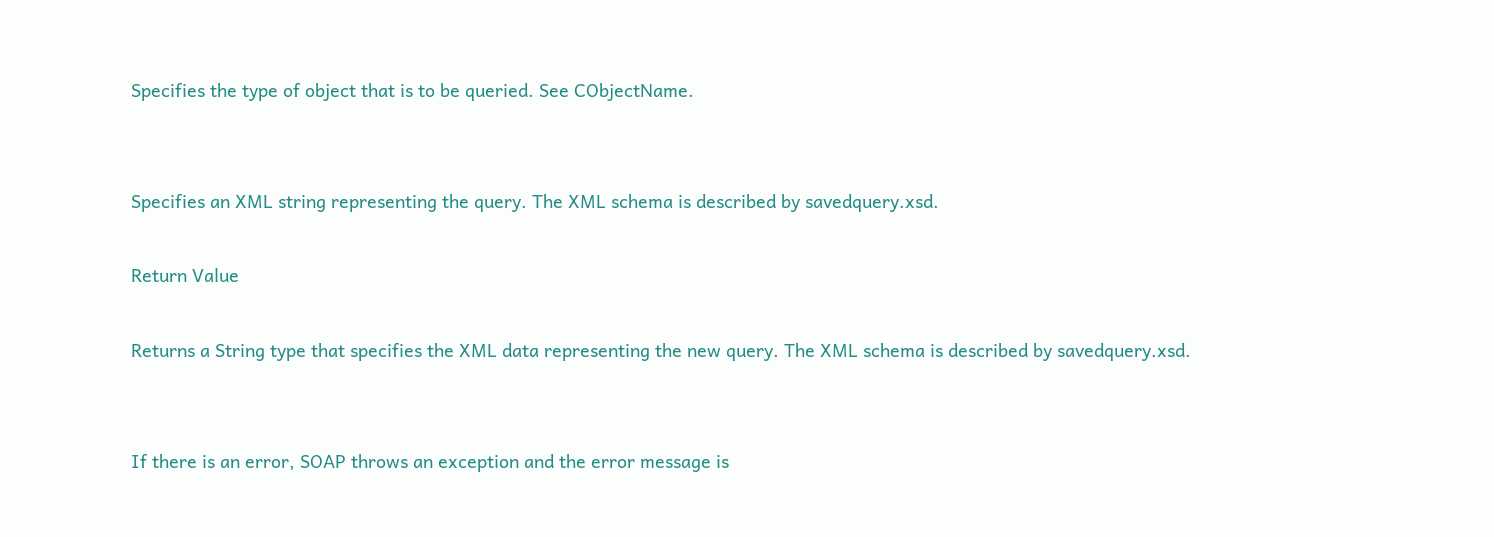Specifies the type of object that is to be queried. See CObjectName.


Specifies an XML string representing the query. The XML schema is described by savedquery.xsd.

Return Value

Returns a String type that specifies the XML data representing the new query. The XML schema is described by savedquery.xsd.


If there is an error, SOAP throws an exception and the error message is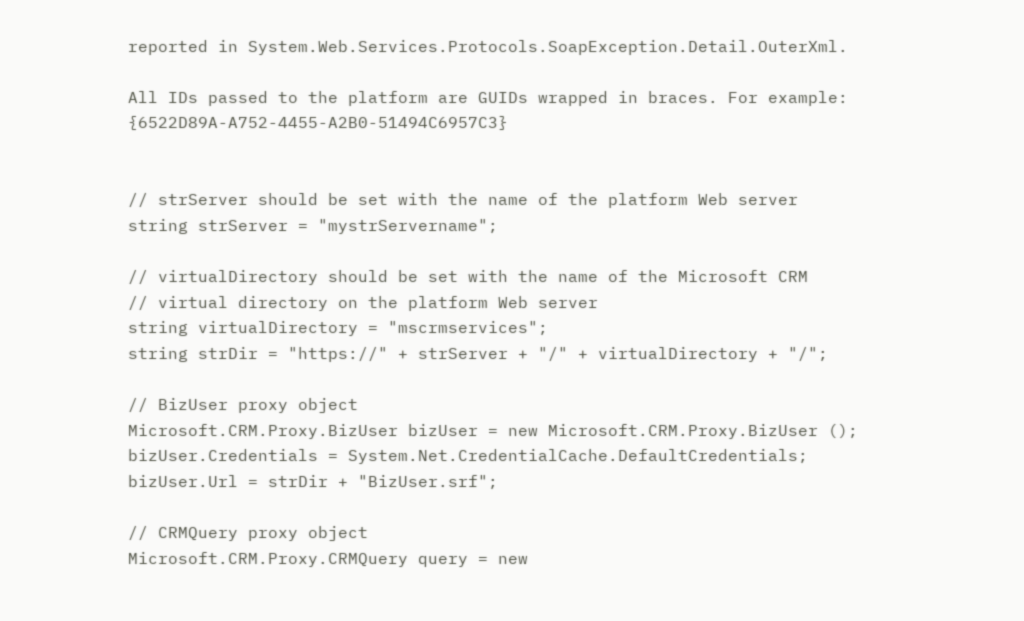reported in System.Web.Services.Protocols.SoapException.Detail.OuterXml.

All IDs passed to the platform are GUIDs wrapped in braces. For example: {6522D89A-A752-4455-A2B0-51494C6957C3}


// strServer should be set with the name of the platform Web server
string strServer = "mystrServername";

// virtualDirectory should be set with the name of the Microsoft CRM
// virtual directory on the platform Web server
string virtualDirectory = "mscrmservices";
string strDir = "https://" + strServer + "/" + virtualDirectory + "/";

// BizUser proxy object
Microsoft.CRM.Proxy.BizUser bizUser = new Microsoft.CRM.Proxy.BizUser ();
bizUser.Credentials = System.Net.CredentialCache.DefaultCredentials;
bizUser.Url = strDir + "BizUser.srf";

// CRMQuery proxy object
Microsoft.CRM.Proxy.CRMQuery query = new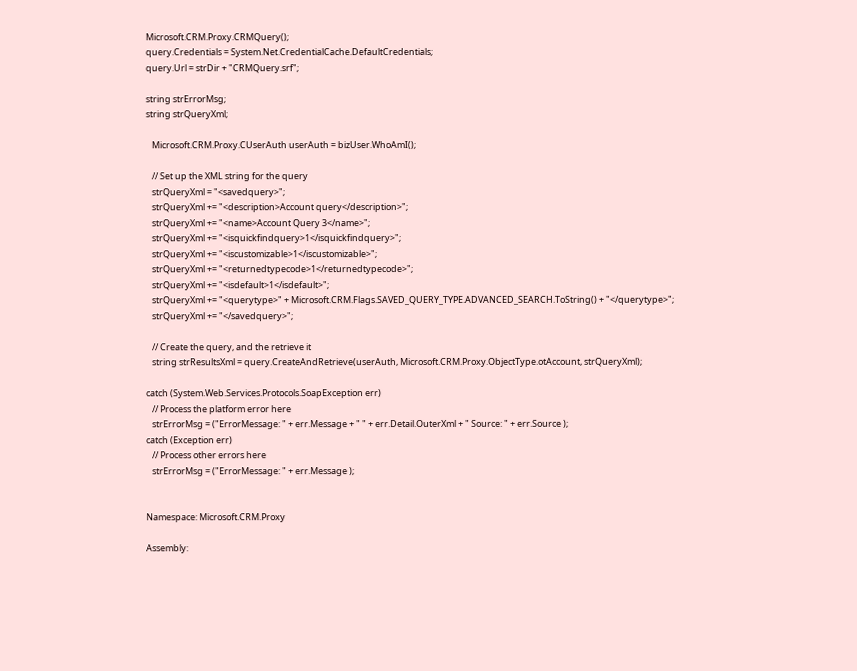Microsoft.CRM.Proxy.CRMQuery();
query.Credentials = System.Net.CredentialCache.DefaultCredentials;
query.Url = strDir + "CRMQuery.srf";

string strErrorMsg;
string strQueryXml;

   Microsoft.CRM.Proxy.CUserAuth userAuth = bizUser.WhoAmI();

   // Set up the XML string for the query
   strQueryXml = "<savedquery>";
   strQueryXml += "<description>Account query</description>";
   strQueryXml += "<name>Account Query 3</name>";
   strQueryXml += "<isquickfindquery>1</isquickfindquery>";
   strQueryXml += "<iscustomizable>1</iscustomizable>";
   strQueryXml += "<returnedtypecode>1</returnedtypecode>";
   strQueryXml += "<isdefault>1</isdefault>";
   strQueryXml += "<querytype>" + Microsoft.CRM.Flags.SAVED_QUERY_TYPE.ADVANCED_SEARCH.ToString() + "</querytype>";
   strQueryXml += "</savedquery>";

   // Create the query, and the retrieve it
   string strResultsXml = query.CreateAndRetrieve(userAuth, Microsoft.CRM.Proxy.ObjectType.otAccount, strQueryXml);

catch (System.Web.Services.Protocols.SoapException err)
   // Process the platform error here
   strErrorMsg = ("ErrorMessage: " + err.Message + " " + err.Detail.OuterXml + " Source: " + err.Source );
catch (Exception err)
   // Process other errors here
   strErrorMsg = ("ErrorMessage: " + err.Message );


Namespace: Microsoft.CRM.Proxy

Assembly: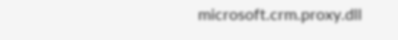microsoft.crm.proxy.dll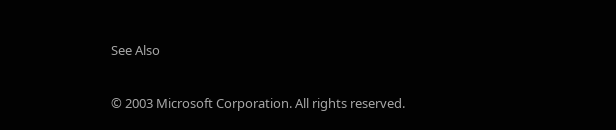See Also

© 2003 Microsoft Corporation. All rights reserved.